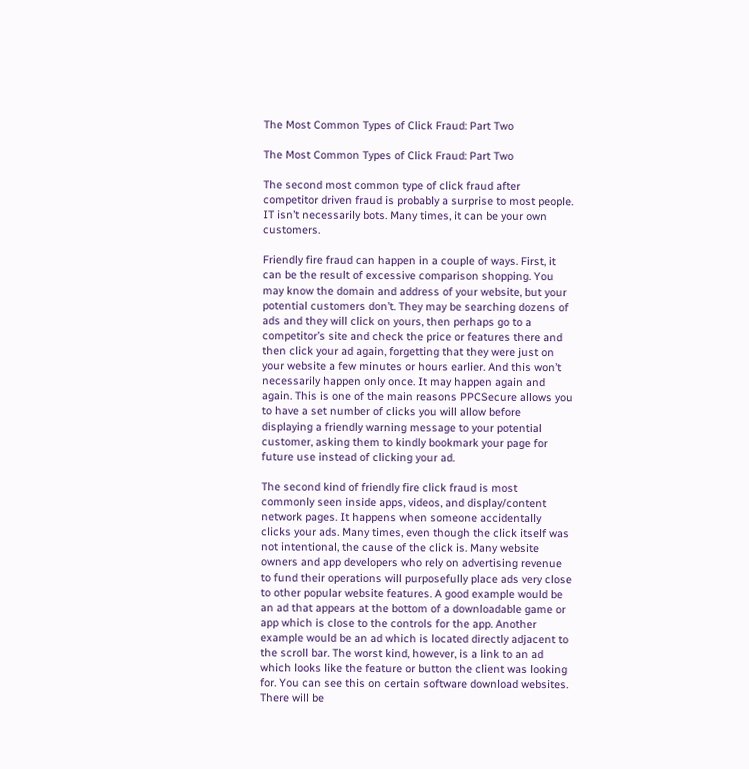The Most Common Types of Click Fraud: Part Two

The Most Common Types of Click Fraud: Part Two

The second most common type of click fraud after competitor driven fraud is probably a surprise to most people. IT isn’t necessarily bots. Many times, it can be your own customers.

Friendly fire fraud can happen in a couple of ways. First, it can be the result of excessive comparison shopping. You may know the domain and address of your website, but your potential customers don’t. They may be searching dozens of ads and they will click on yours, then perhaps go to a competitor’s site and check the price or features there and then click your ad again, forgetting that they were just on your website a few minutes or hours earlier. And this won’t necessarily happen only once. It may happen again and again. This is one of the main reasons PPCSecure allows you to have a set number of clicks you will allow before displaying a friendly warning message to your potential customer, asking them to kindly bookmark your page for future use instead of clicking your ad.

The second kind of friendly fire click fraud is most commonly seen inside apps, videos, and display/content network pages. It happens when someone accidentally clicks your ads. Many times, even though the click itself was not intentional, the cause of the click is. Many website owners and app developers who rely on advertising revenue to fund their operations will purposefully place ads very close to other popular website features. A good example would be an ad that appears at the bottom of a downloadable game or app which is close to the controls for the app. Another example would be an ad which is located directly adjacent to the scroll bar. The worst kind, however, is a link to an ad which looks like the feature or button the client was looking for. You can see this on certain software download websites. There will be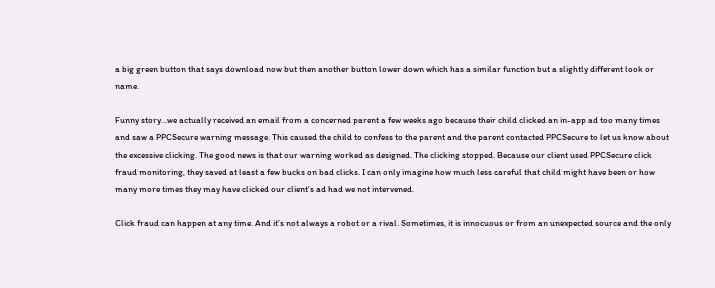a big green button that says download now but then another button lower down which has a similar function but a slightly different look or name.

Funny story…we actually received an email from a concerned parent a few weeks ago because their child clicked an in-app ad too many times and saw a PPCSecure warning message. This caused the child to confess to the parent and the parent contacted PPCSecure to let us know about the excessive clicking. The good news is that our warning worked as designed. The clicking stopped. Because our client used PPCSecure click fraud monitoring, they saved at least a few bucks on bad clicks. I can only imagine how much less careful that child might have been or how many more times they may have clicked our client’s ad had we not intervened.

Click fraud can happen at any time. And it’s not always a robot or a rival. Sometimes, it is innocuous or from an unexpected source and the only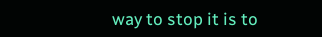way to stop it is to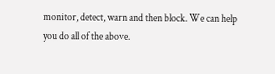monitor, detect, warn and then block. We can help you do all of the above.